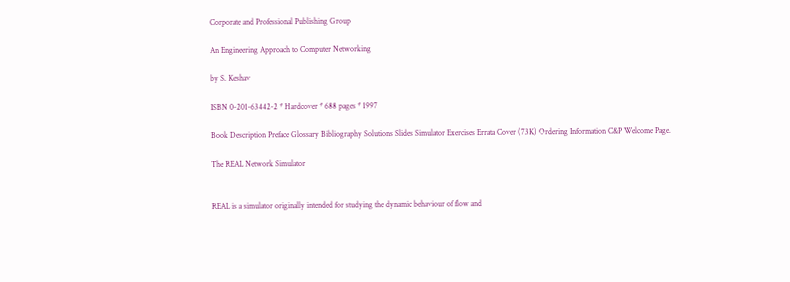Corporate and Professional Publishing Group

An Engineering Approach to Computer Networking

by S. Keshav

ISBN 0-201-63442-2 * Hardcover * 688 pages * 1997

Book Description Preface Glossary Bibliography Solutions Slides Simulator Exercises Errata Cover (73K) Ordering Information C&P Welcome Page.

The REAL Network Simulator


REAL is a simulator originally intended for studying the dynamic behaviour of flow and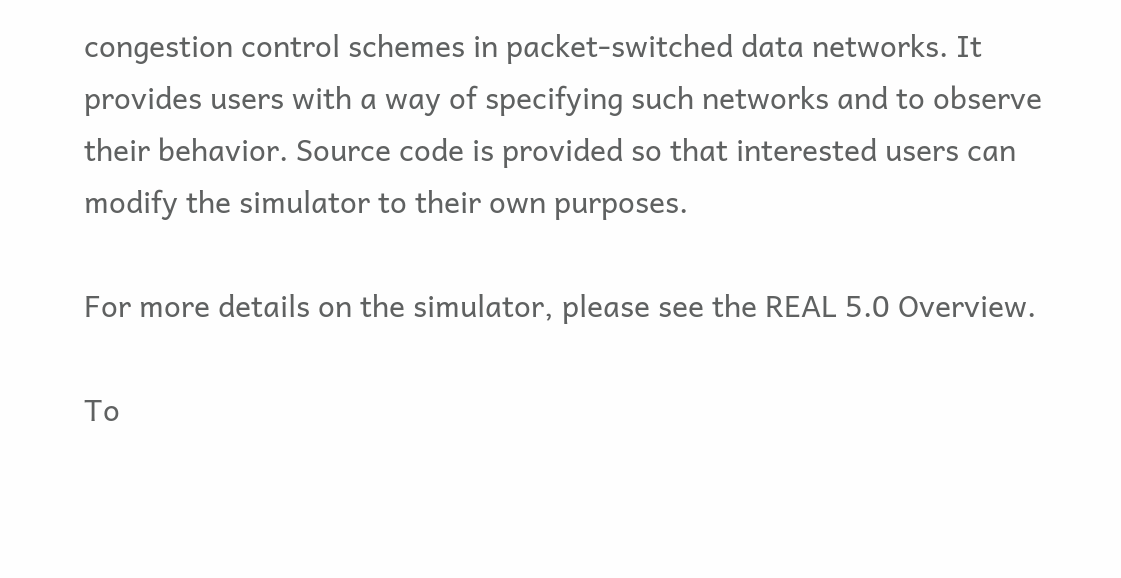congestion control schemes in packet-switched data networks. It provides users with a way of specifying such networks and to observe their behavior. Source code is provided so that interested users can modify the simulator to their own purposes.

For more details on the simulator, please see the REAL 5.0 Overview.

To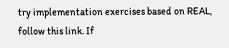try implementation exercises based on REAL, follow this link. If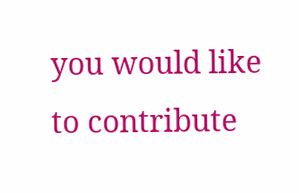you would like to contribute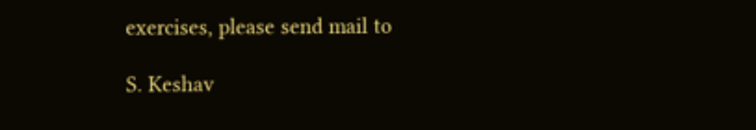exercises, please send mail to

S. Keshav